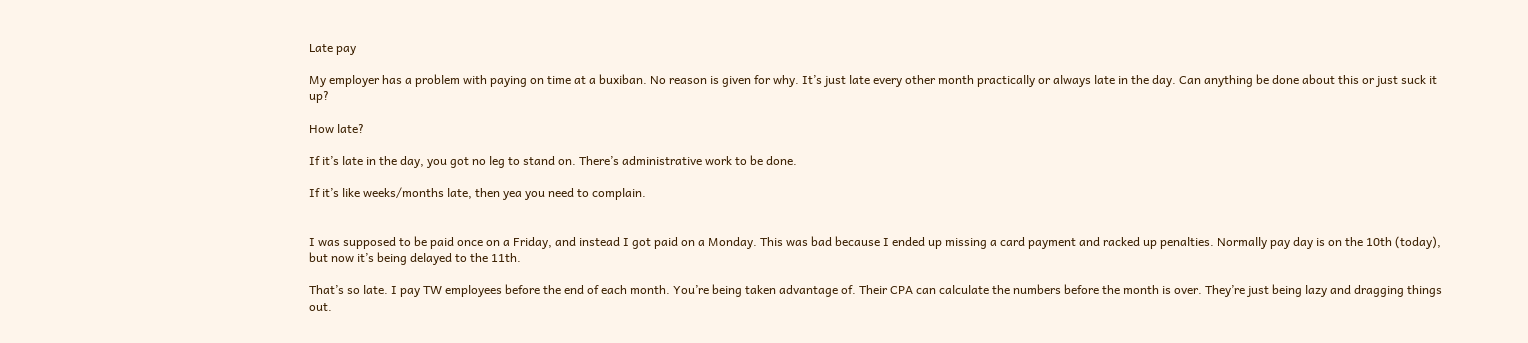Late pay

My employer has a problem with paying on time at a buxiban. No reason is given for why. It’s just late every other month practically or always late in the day. Can anything be done about this or just suck it up?

How late?

If it’s late in the day, you got no leg to stand on. There’s administrative work to be done.

If it’s like weeks/months late, then yea you need to complain.


I was supposed to be paid once on a Friday, and instead I got paid on a Monday. This was bad because I ended up missing a card payment and racked up penalties. Normally pay day is on the 10th (today), but now it’s being delayed to the 11th.

That’s so late. I pay TW employees before the end of each month. You’re being taken advantage of. Their CPA can calculate the numbers before the month is over. They’re just being lazy and dragging things out.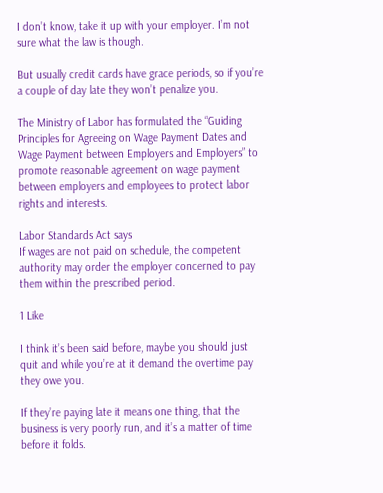I don’t know, take it up with your employer. I’m not sure what the law is though.

But usually credit cards have grace periods, so if you’re a couple of day late they won’t penalize you.

The Ministry of Labor has formulated the “Guiding Principles for Agreeing on Wage Payment Dates and Wage Payment between Employers and Employers” to promote reasonable agreement on wage payment between employers and employees to protect labor rights and interests.

Labor Standards Act says
If wages are not paid on schedule, the competent authority may order the employer concerned to pay them within the prescribed period.

1 Like

I think it’s been said before, maybe you should just quit and while you’re at it demand the overtime pay they owe you.

If they’re paying late it means one thing, that the business is very poorly run, and it’s a matter of time before it folds.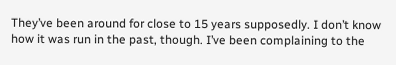They’ve been around for close to 15 years supposedly. I don’t know how it was run in the past, though. I’ve been complaining to the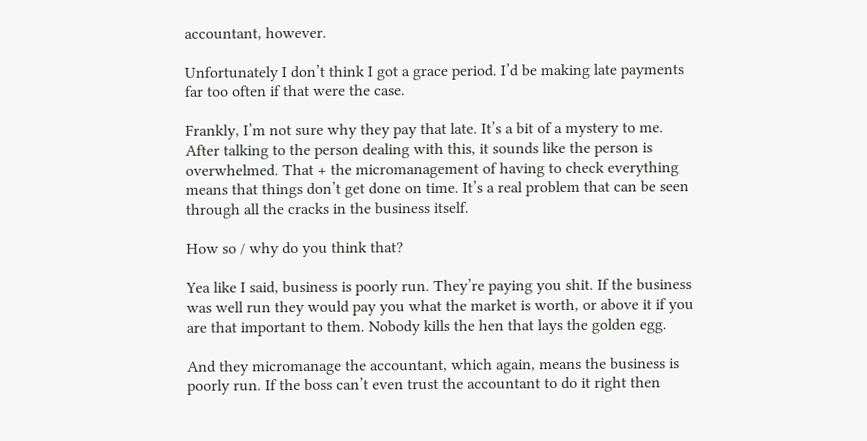accountant, however.

Unfortunately I don’t think I got a grace period. I’d be making late payments far too often if that were the case.

Frankly, I’m not sure why they pay that late. It’s a bit of a mystery to me. After talking to the person dealing with this, it sounds like the person is overwhelmed. That + the micromanagement of having to check everything means that things don’t get done on time. It’s a real problem that can be seen through all the cracks in the business itself.

How so / why do you think that?

Yea like I said, business is poorly run. They’re paying you shit. If the business was well run they would pay you what the market is worth, or above it if you are that important to them. Nobody kills the hen that lays the golden egg.

And they micromanage the accountant, which again, means the business is poorly run. If the boss can’t even trust the accountant to do it right then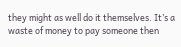they might as well do it themselves. It’s a waste of money to pay someone then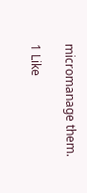micromanage them.

1 Like